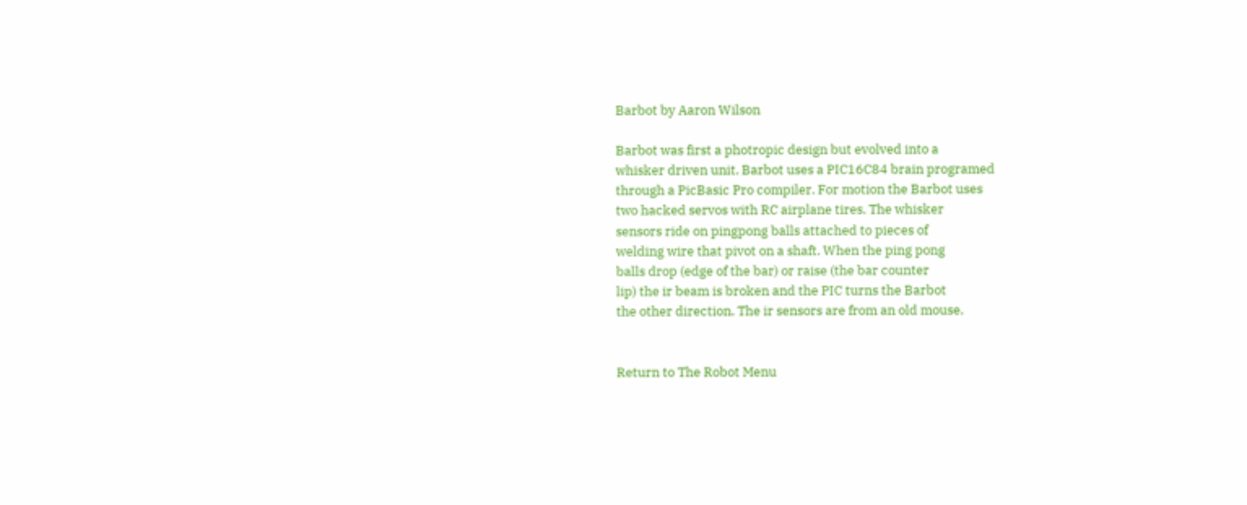Barbot by Aaron Wilson

Barbot was first a photropic design but evolved into a
whisker driven unit. Barbot uses a PIC16C84 brain programed
through a PicBasic Pro compiler. For motion the Barbot uses
two hacked servos with RC airplane tires. The whisker
sensors ride on pingpong balls attached to pieces of
welding wire that pivot on a shaft. When the ping pong
balls drop (edge of the bar) or raise (the bar counter
lip) the ir beam is broken and the PIC turns the Barbot
the other direction. The ir sensors are from an old mouse.


Return to The Robot Menu